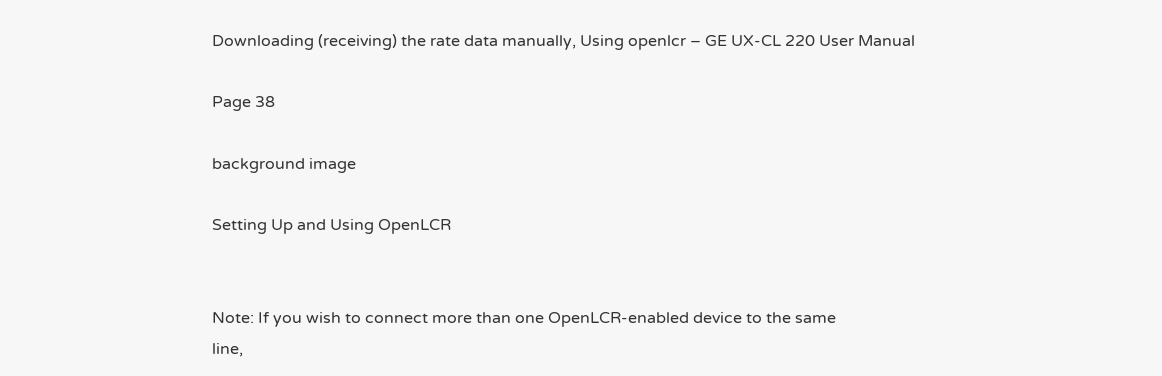Downloading (receiving) the rate data manually, Using openlcr – GE UX-CL 220 User Manual

Page 38

background image

Setting Up and Using OpenLCR


Note: If you wish to connect more than one OpenLCR-enabled device to the same
line,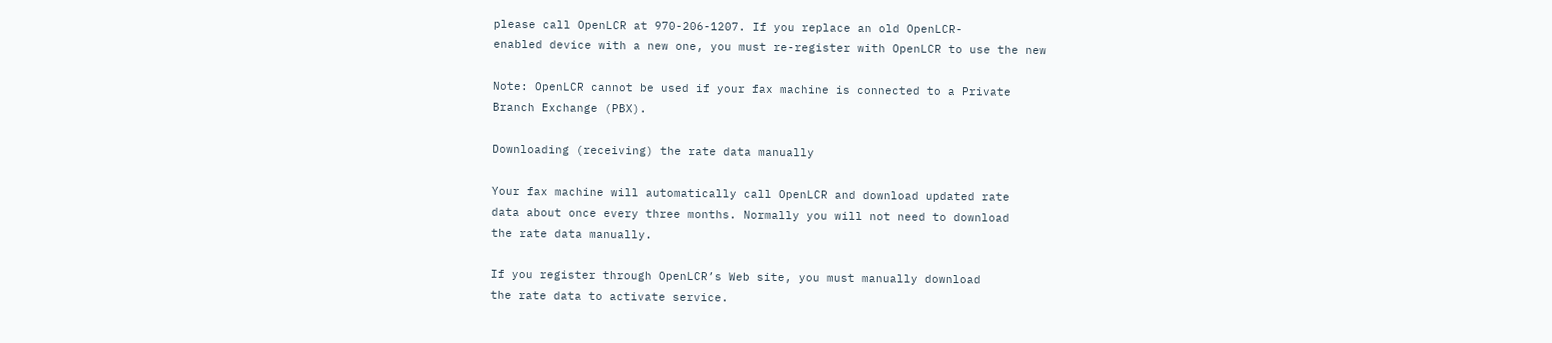please call OpenLCR at 970-206-1207. If you replace an old OpenLCR-
enabled device with a new one, you must re-register with OpenLCR to use the new

Note: OpenLCR cannot be used if your fax machine is connected to a Private
Branch Exchange (PBX).

Downloading (receiving) the rate data manually

Your fax machine will automatically call OpenLCR and download updated rate
data about once every three months. Normally you will not need to download
the rate data manually.

If you register through OpenLCR’s Web site, you must manually download
the rate data to activate service.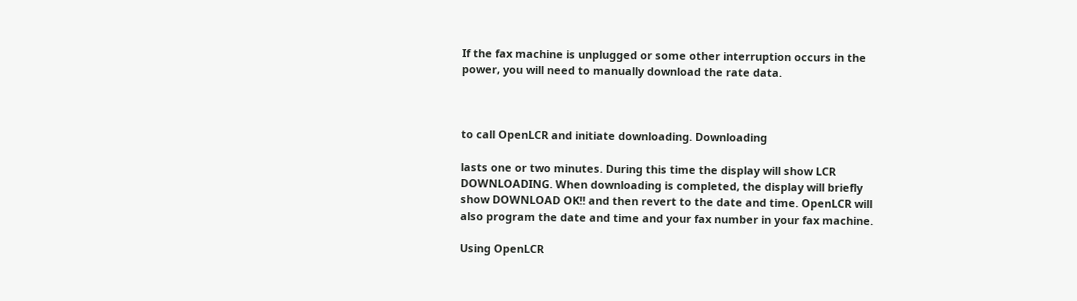If the fax machine is unplugged or some other interruption occurs in the
power, you will need to manually download the rate data.



to call OpenLCR and initiate downloading. Downloading

lasts one or two minutes. During this time the display will show LCR
DOWNLOADING. When downloading is completed, the display will briefly
show DOWNLOAD OK!! and then revert to the date and time. OpenLCR will
also program the date and time and your fax number in your fax machine.

Using OpenLCR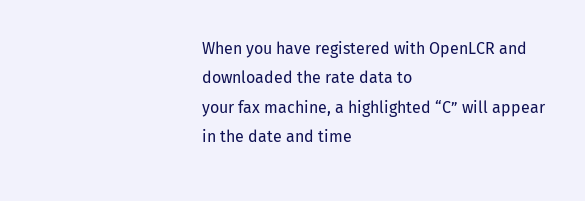When you have registered with OpenLCR and downloaded the rate data to
your fax machine, a highlighted “C” will appear in the date and time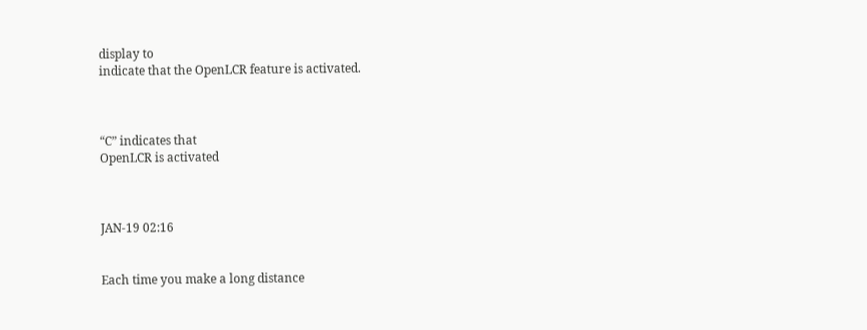display to
indicate that the OpenLCR feature is activated.



“C” indicates that
OpenLCR is activated



JAN-19 02:16


Each time you make a long distance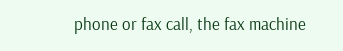phone or fax call, the fax machine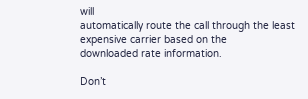will
automatically route the call through the least expensive carrier based on the
downloaded rate information.

Don’t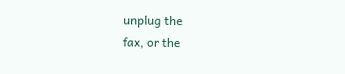unplug the
fax, or the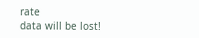rate
data will be lost!